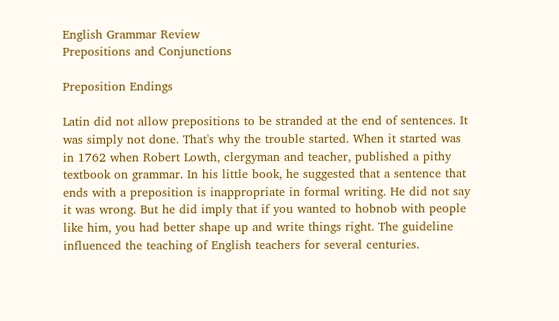English Grammar Review
Prepositions and Conjunctions

Preposition Endings

Latin did not allow prepositions to be stranded at the end of sentences. It was simply not done. That's why the trouble started. When it started was in 1762 when Robert Lowth, clergyman and teacher, published a pithy textbook on grammar. In his little book, he suggested that a sentence that ends with a preposition is inappropriate in formal writing. He did not say it was wrong. But he did imply that if you wanted to hobnob with people like him, you had better shape up and write things right. The guideline influenced the teaching of English teachers for several centuries.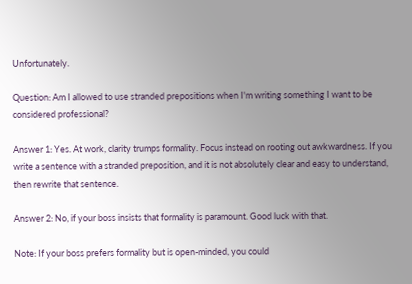Unfortunately.

Question: Am I allowed to use stranded prepositions when I'm writing something I want to be considered professional?

Answer 1: Yes. At work, clarity trumps formality. Focus instead on rooting out awkwardness. If you write a sentence with a stranded preposition, and it is not absolutely clear and easy to understand, then rewrite that sentence.

Answer 2: No, if your boss insists that formality is paramount. Good luck with that.

Note: If your boss prefers formality but is open-minded, you could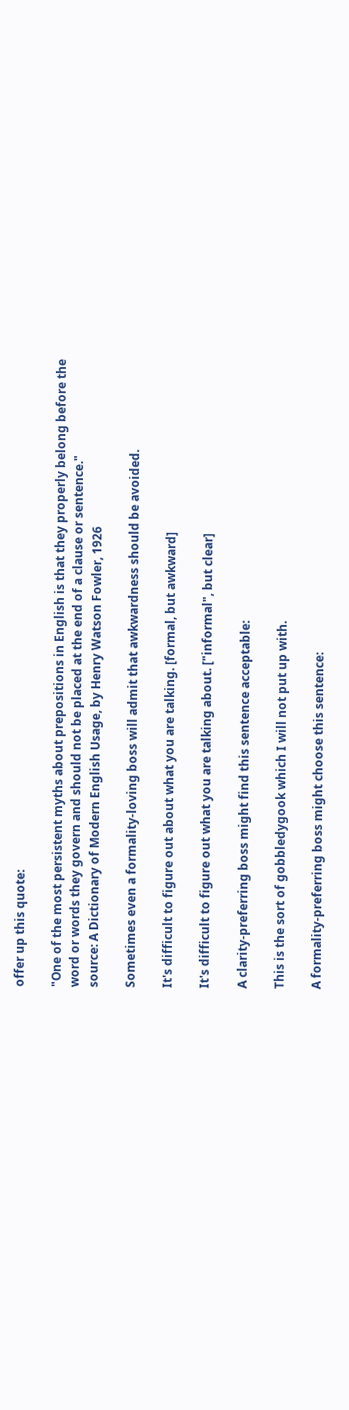offer up this quote:

"One of the most persistent myths about prepositions in English is that they properly belong before the word or words they govern and should not be placed at the end of a clause or sentence."
source: A Dictionary of Modern English Usage, by Henry Watson Fowler, 1926

Sometimes even a formality-loving boss will admit that awkwardness should be avoided.

It's difficult to figure out about what you are talking. [formal, but awkward]

It's difficult to figure out what you are talking about. ["informal", but clear]

A clarity-preferring boss might find this sentence acceptable:

This is the sort of gobbledygook which I will not put up with.

A formality-preferring boss might choose this sentence: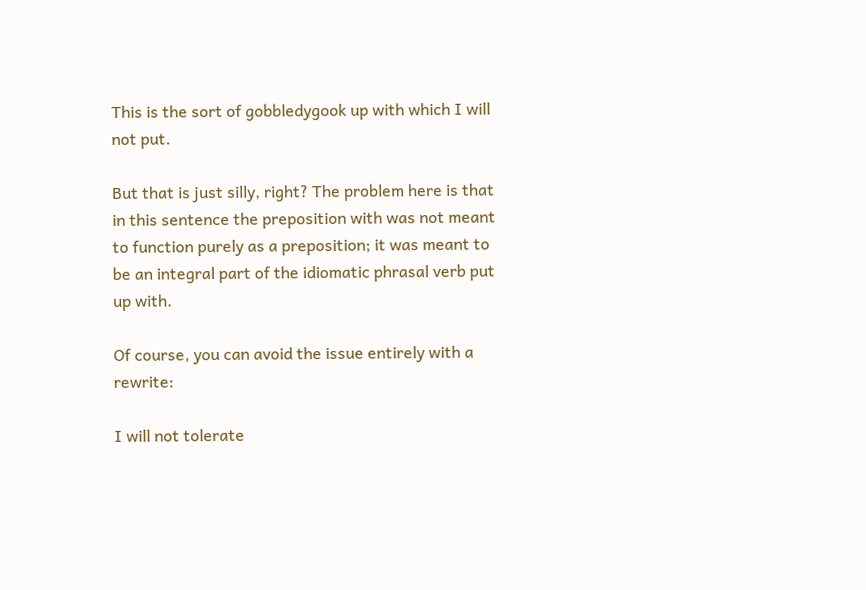This is the sort of gobbledygook up with which I will not put.

But that is just silly, right? The problem here is that in this sentence the preposition with was not meant to function purely as a preposition; it was meant to be an integral part of the idiomatic phrasal verb put up with.

Of course, you can avoid the issue entirely with a rewrite:

I will not tolerate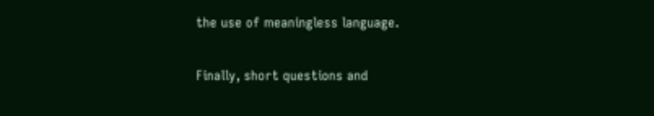the use of meaningless language.

Finally, short questions and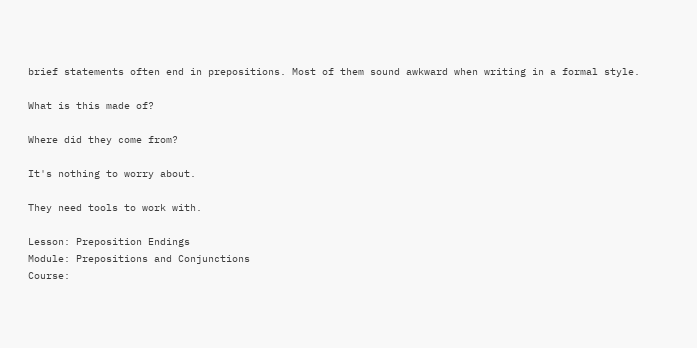brief statements often end in prepositions. Most of them sound awkward when writing in a formal style.

What is this made of?

Where did they come from?

It's nothing to worry about.

They need tools to work with.

Lesson: Preposition Endings
Module: Prepositions and Conjunctions
Course: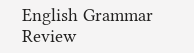English Grammar Review